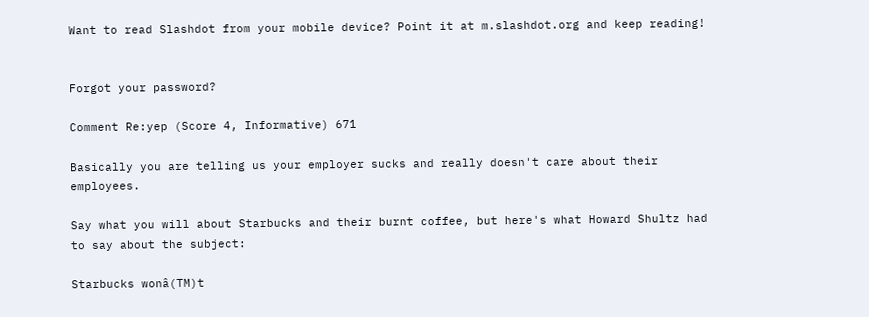Want to read Slashdot from your mobile device? Point it at m.slashdot.org and keep reading!


Forgot your password?

Comment Re:yep (Score 4, Informative) 671

Basically you are telling us your employer sucks and really doesn't care about their employees.

Say what you will about Starbucks and their burnt coffee, but here's what Howard Shultz had to say about the subject:

Starbucks wonâ(TM)t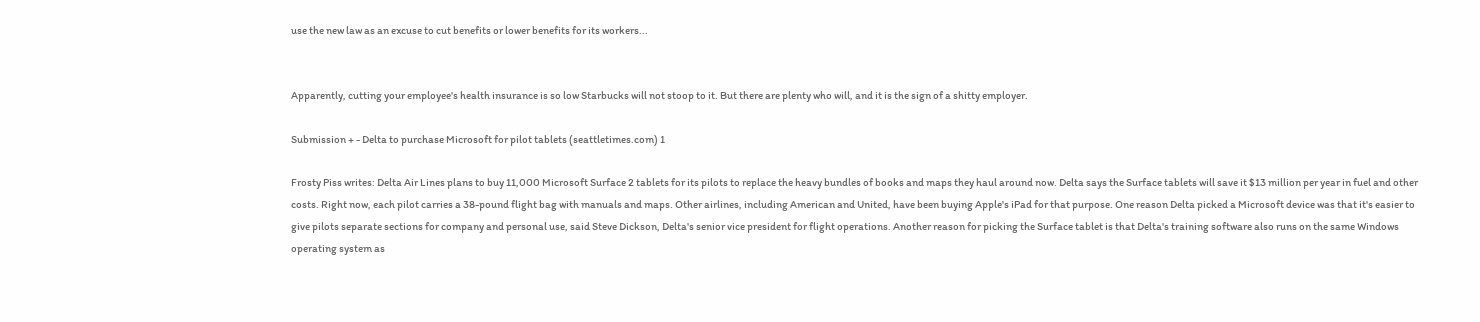use the new law as an excuse to cut benefits or lower benefits for its workers...


Apparently, cutting your employee's health insurance is so low Starbucks will not stoop to it. But there are plenty who will, and it is the sign of a shitty employer.

Submission + - Delta to purchase Microsoft for pilot tablets (seattletimes.com) 1

Frosty Piss writes: Delta Air Lines plans to buy 11,000 Microsoft Surface 2 tablets for its pilots to replace the heavy bundles of books and maps they haul around now. Delta says the Surface tablets will save it $13 million per year in fuel and other costs. Right now, each pilot carries a 38-pound flight bag with manuals and maps. Other airlines, including American and United, have been buying Apple's iPad for that purpose. One reason Delta picked a Microsoft device was that it's easier to give pilots separate sections for company and personal use, said Steve Dickson, Delta's senior vice president for flight operations. Another reason for picking the Surface tablet is that Delta's training software also runs on the same Windows operating system as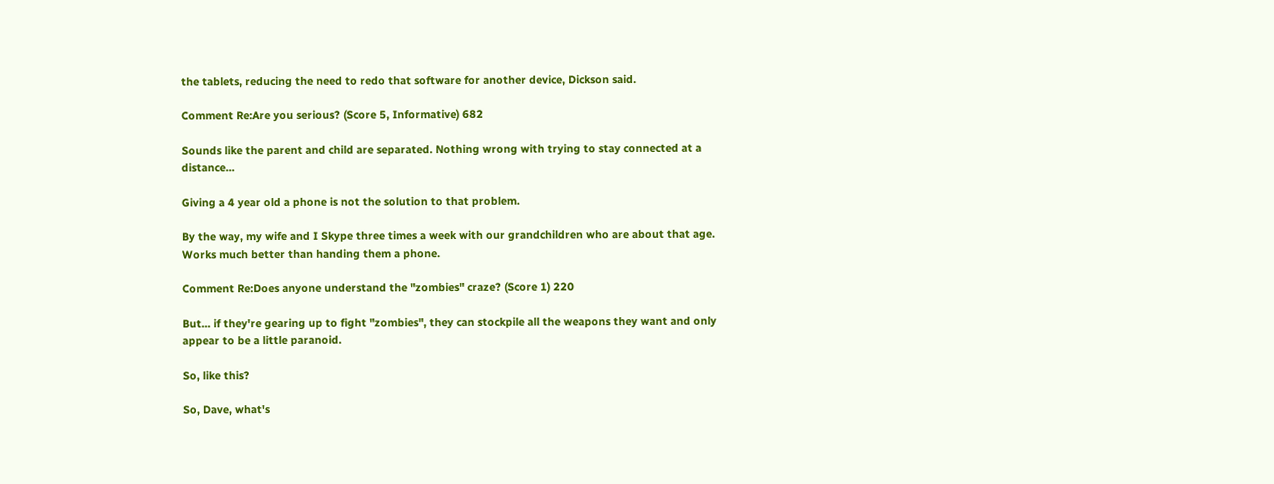the tablets, reducing the need to redo that software for another device, Dickson said.

Comment Re:Are you serious? (Score 5, Informative) 682

Sounds like the parent and child are separated. Nothing wrong with trying to stay connected at a distance...

Giving a 4 year old a phone is not the solution to that problem.

By the way, my wife and I Skype three times a week with our grandchildren who are about that age. Works much better than handing them a phone.

Comment Re:Does anyone understand the "zombies" craze? (Score 1) 220

But... if they're gearing up to fight "zombies", they can stockpile all the weapons they want and only appear to be a little paranoid.

So, like this?

So, Dave, what's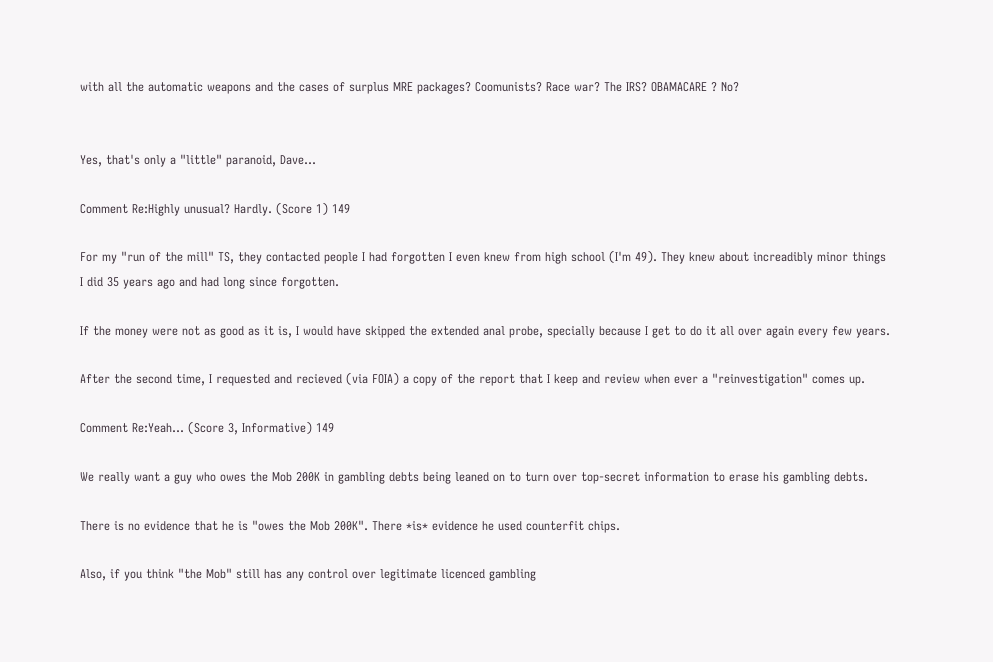with all the automatic weapons and the cases of surplus MRE packages? Coomunists? Race war? The IRS? OBAMACARE ? No?


Yes, that's only a "little" paranoid, Dave...

Comment Re:Highly unusual? Hardly. (Score 1) 149

For my "run of the mill" TS, they contacted people I had forgotten I even knew from high school (I'm 49). They knew about increadibly minor things I did 35 years ago and had long since forgotten.

If the money were not as good as it is, I would have skipped the extended anal probe, specially because I get to do it all over again every few years.

After the second time, I requested and recieved (via FOIA) a copy of the report that I keep and review when ever a "reinvestigation" comes up.

Comment Re:Yeah... (Score 3, Informative) 149

We really want a guy who owes the Mob 200K in gambling debts being leaned on to turn over top-secret information to erase his gambling debts.

There is no evidence that he is "owes the Mob 200K". There *is* evidence he used counterfit chips.

Also, if you think "the Mob" still has any control over legitimate licenced gambling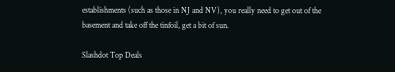establishments (such as those in NJ and NV), you really need to get out of the basement and take off the tinfoil, get a bit of sun.

Slashdot Top Deals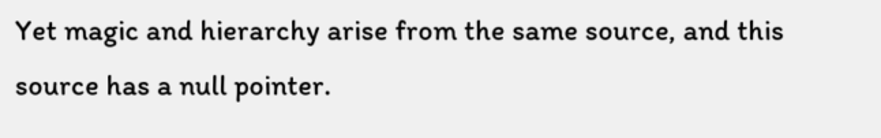Yet magic and hierarchy arise from the same source, and this source has a null pointer.